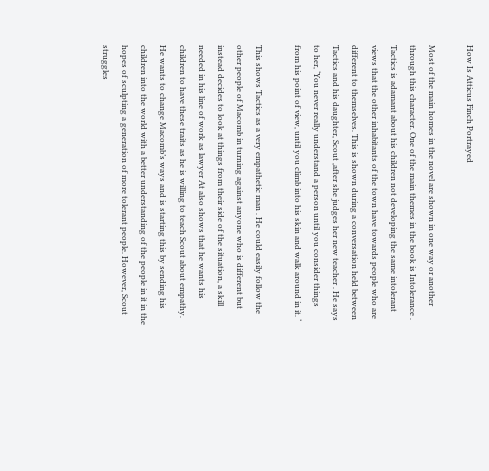How Is Atticus Finch Portrayed

Most of the main homes in the novel are shown in one way or another through this character. One of the main themes in the book is Intolerance . Tactics is adamant about his children not developing the same intolerant views that the other inhabitants of the town have towards people who are different to themselves. This is shown during a conversation held between Tactics and his daughter, Scout ,after she judges her new teacher . He says to her, ‘You never really understand a person until you consider things from his point of view, until you climb into his skin and walk around in it. ‘

This shows Tactics as a very empathetic man . He could easily follow the other people of Macomb in turning against anyone who is different but instead decides to look at things from their side of the situation, a skill needed in his line of work as lawyer At also shows that he wants his children to have these traits as he is willing to teach Scout about empathy. He wants to change Macomb’s ways and is starting this by sending his children into the world with a better understanding of the people in it in the hopes of sculpting a generation of more tolerant people. However, Scout struggles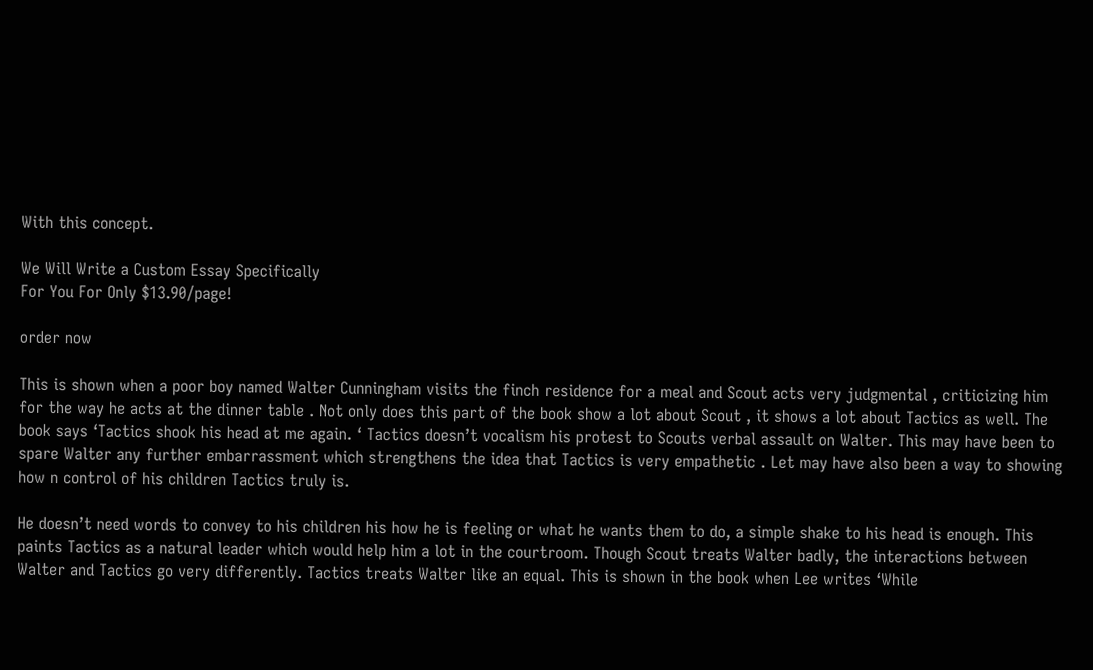With this concept.

We Will Write a Custom Essay Specifically
For You For Only $13.90/page!

order now

This is shown when a poor boy named Walter Cunningham visits the finch residence for a meal and Scout acts very judgmental , criticizing him for the way he acts at the dinner table . Not only does this part of the book show a lot about Scout , it shows a lot about Tactics as well. The book says ‘Tactics shook his head at me again. ‘ Tactics doesn’t vocalism his protest to Scouts verbal assault on Walter. This may have been to spare Walter any further embarrassment which strengthens the idea that Tactics is very empathetic . Let may have also been a way to showing how n control of his children Tactics truly is.

He doesn’t need words to convey to his children his how he is feeling or what he wants them to do, a simple shake to his head is enough. This paints Tactics as a natural leader which would help him a lot in the courtroom. Though Scout treats Walter badly, the interactions between Walter and Tactics go very differently. Tactics treats Walter like an equal. This is shown in the book when Lee writes ‘While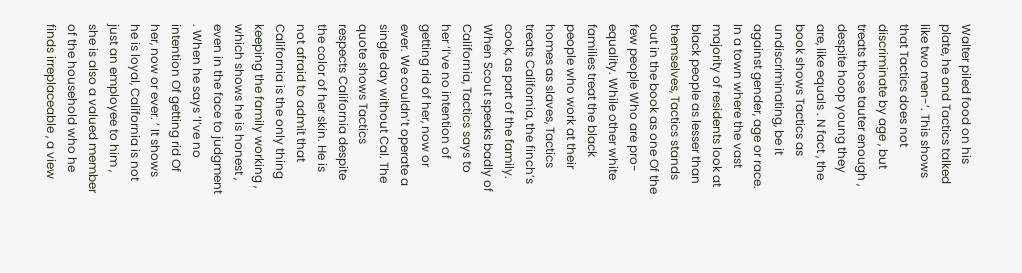Walter piled food on his plate, he and Tactics talked like two men-‘. This shows that Tactics does not discriminate by age , but treats those tauter enough , despite hoop young they are, like equals . N fact , the book shows Tactics as undiscriminating, be it against gender, age or race. In a town where the vast majority of residents look at black people as lesser than themselves, Tactics stands out in the book as one Of the few people Who are pro-equality. While other white families treat the black people who work at their homes as slaves, Tactics treats California, the finch’s cook, as part of the family. When Scout speaks badly of California, Tactics says to her ‘I’ve no intention of getting rid of her, now or ever. We couldn’t operate a single day without Cal. The quote shows Tactics respects California despite the color of her skin. He is not afraid to admit that California is the only thing keeping the family working , which shows he is honest , even in the face to judgment . When he says ‘I’ve no intention Of getting rid Of her, now or ever. ‘ It shows he is loyal, California is not just an employee to him , she is also a valued member of the household who he finds irreplaceable , a view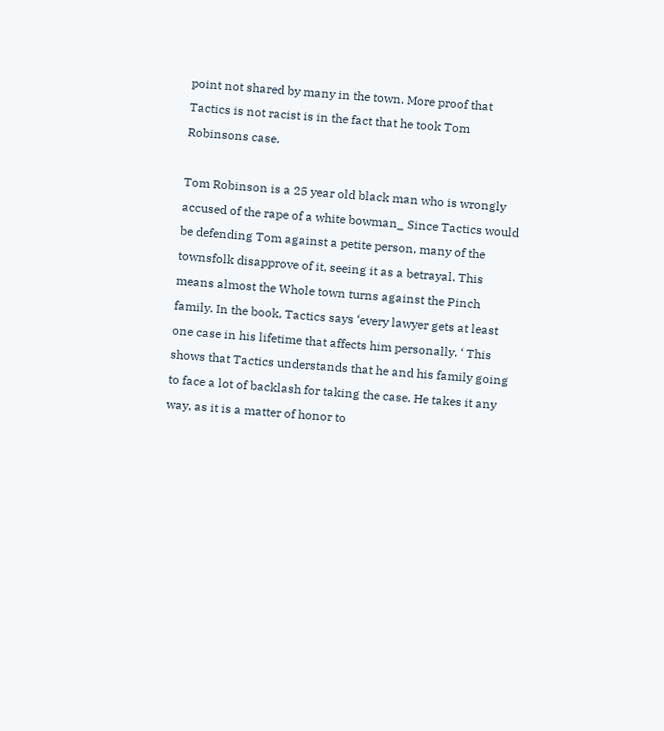point not shared by many in the town. More proof that Tactics is not racist is in the fact that he took Tom Robinsons case.

Tom Robinson is a 25 year old black man who is wrongly accused of the rape of a white bowman_ Since Tactics would be defending Tom against a petite person, many of the townsfolk disapprove of it, seeing it as a betrayal. This means almost the Whole town turns against the Pinch family. In the book, Tactics says ‘every lawyer gets at least one case in his lifetime that affects him personally. ‘ This shows that Tactics understands that he and his family going to face a lot of backlash for taking the case. He takes it any way, as it is a matter of honor to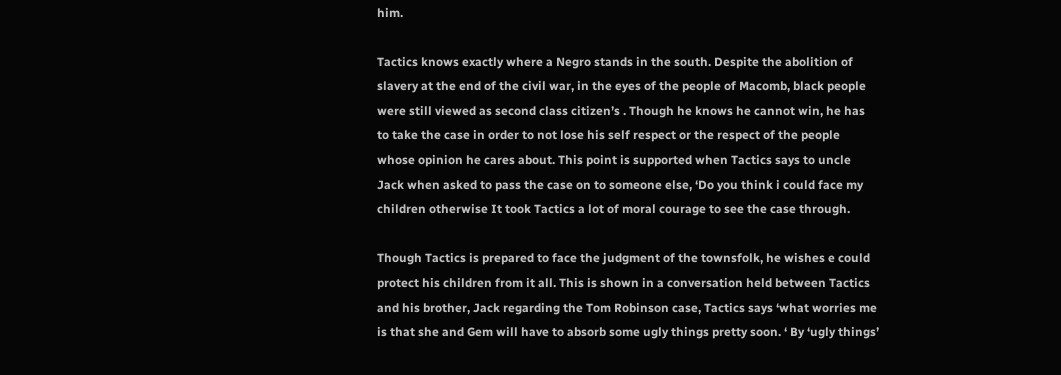him.

Tactics knows exactly where a Negro stands in the south. Despite the abolition of slavery at the end of the civil war, in the eyes of the people of Macomb, black people were still viewed as second class citizen’s . Though he knows he cannot win, he has to take the case in order to not lose his self respect or the respect of the people whose opinion he cares about. This point is supported when Tactics says to uncle Jack when asked to pass the case on to someone else, ‘Do you think i could face my children otherwise It took Tactics a lot of moral courage to see the case through.

Though Tactics is prepared to face the judgment of the townsfolk, he wishes e could protect his children from it all. This is shown in a conversation held between Tactics and his brother, Jack regarding the Tom Robinson case, Tactics says ‘what worries me is that she and Gem will have to absorb some ugly things pretty soon. ‘ By ‘ugly things’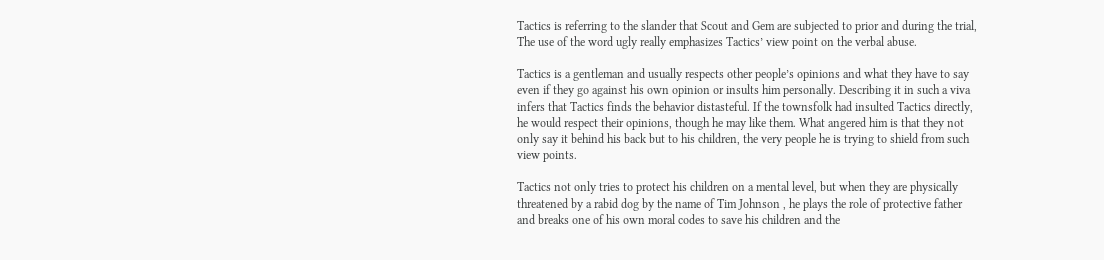Tactics is referring to the slander that Scout and Gem are subjected to prior and during the trial, The use of the word ugly really emphasizes Tactics’ view point on the verbal abuse.

Tactics is a gentleman and usually respects other people’s opinions and what they have to say even if they go against his own opinion or insults him personally. Describing it in such a viva infers that Tactics finds the behavior distasteful. If the townsfolk had insulted Tactics directly, he would respect their opinions, though he may like them. What angered him is that they not only say it behind his back but to his children, the very people he is trying to shield from such view points.

Tactics not only tries to protect his children on a mental level, but when they are physically threatened by a rabid dog by the name of Tim Johnson , he plays the role of protective father and breaks one of his own moral codes to save his children and the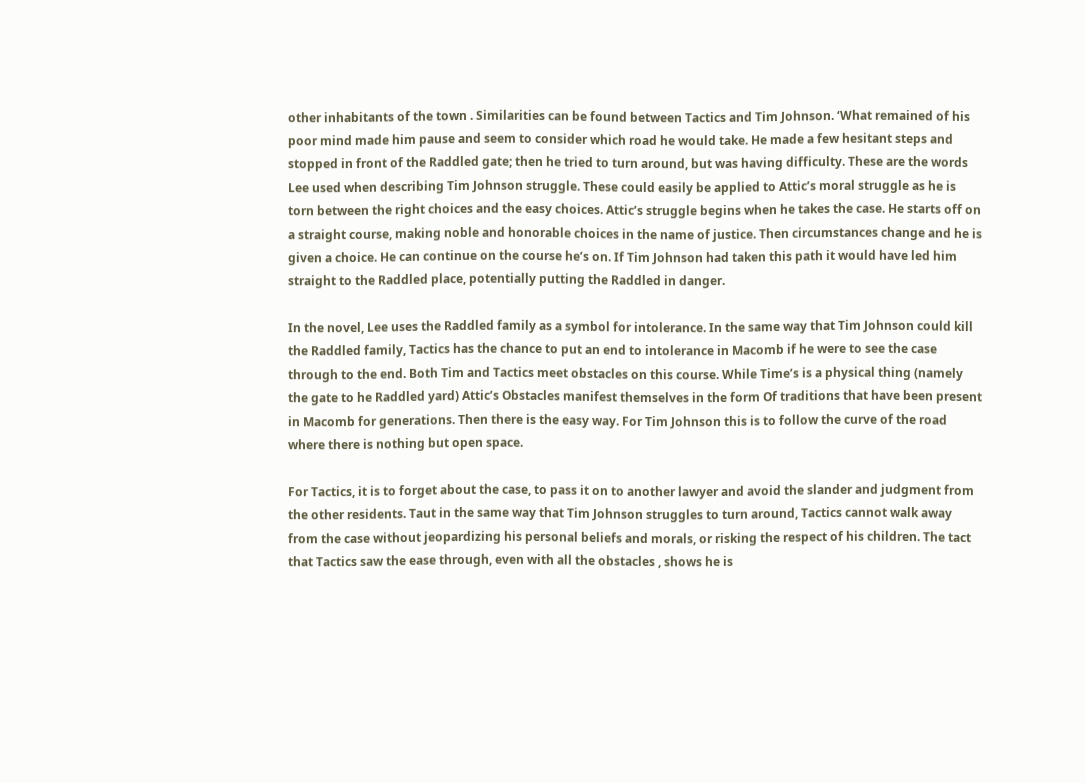other inhabitants of the town . Similarities can be found between Tactics and Tim Johnson. ‘What remained of his poor mind made him pause and seem to consider which road he would take. He made a few hesitant steps and stopped in front of the Raddled gate; then he tried to turn around, but was having difficulty. These are the words Lee used when describing Tim Johnson struggle. These could easily be applied to Attic’s moral struggle as he is torn between the right choices and the easy choices. Attic’s struggle begins when he takes the case. He starts off on a straight course, making noble and honorable choices in the name of justice. Then circumstances change and he is given a choice. He can continue on the course he’s on. If Tim Johnson had taken this path it would have led him straight to the Raddled place, potentially putting the Raddled in danger.

In the novel, Lee uses the Raddled family as a symbol for intolerance. In the same way that Tim Johnson could kill the Raddled family, Tactics has the chance to put an end to intolerance in Macomb if he were to see the case through to the end. Both Tim and Tactics meet obstacles on this course. While Time’s is a physical thing (namely the gate to he Raddled yard) Attic’s Obstacles manifest themselves in the form Of traditions that have been present in Macomb for generations. Then there is the easy way. For Tim Johnson this is to follow the curve of the road where there is nothing but open space.

For Tactics, it is to forget about the case, to pass it on to another lawyer and avoid the slander and judgment from the other residents. Taut in the same way that Tim Johnson struggles to turn around, Tactics cannot walk away from the case without jeopardizing his personal beliefs and morals, or risking the respect of his children. The tact that Tactics saw the ease through, even with all the obstacles , shows he is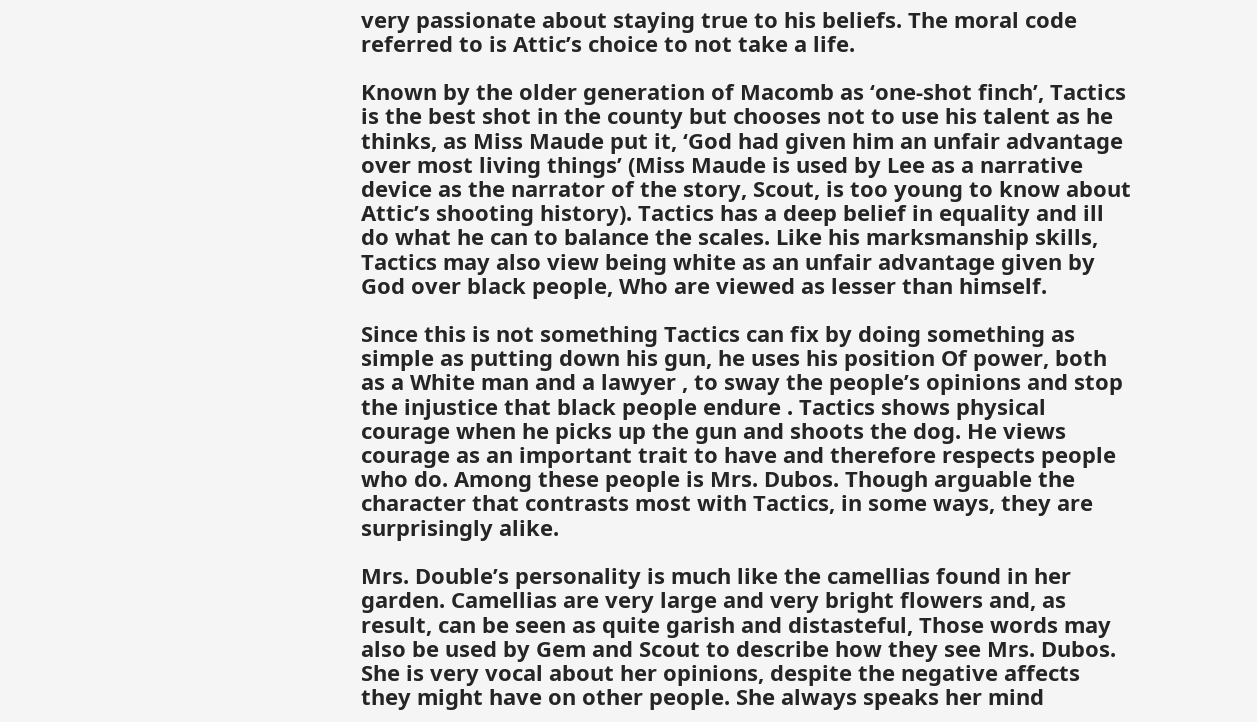very passionate about staying true to his beliefs. The moral code referred to is Attic’s choice to not take a life.

Known by the older generation of Macomb as ‘one-shot finch’, Tactics is the best shot in the county but chooses not to use his talent as he thinks, as Miss Maude put it, ‘God had given him an unfair advantage over most living things’ (Miss Maude is used by Lee as a narrative device as the narrator of the story, Scout, is too young to know about Attic’s shooting history). Tactics has a deep belief in equality and ill do what he can to balance the scales. Like his marksmanship skills, Tactics may also view being white as an unfair advantage given by God over black people, Who are viewed as lesser than himself.

Since this is not something Tactics can fix by doing something as simple as putting down his gun, he uses his position Of power, both as a White man and a lawyer , to sway the people’s opinions and stop the injustice that black people endure . Tactics shows physical courage when he picks up the gun and shoots the dog. He views courage as an important trait to have and therefore respects people who do. Among these people is Mrs. Dubos. Though arguable the character that contrasts most with Tactics, in some ways, they are surprisingly alike.

Mrs. Double’s personality is much like the camellias found in her garden. Camellias are very large and very bright flowers and, as result, can be seen as quite garish and distasteful, Those words may also be used by Gem and Scout to describe how they see Mrs. Dubos. She is very vocal about her opinions, despite the negative affects they might have on other people. She always speaks her mind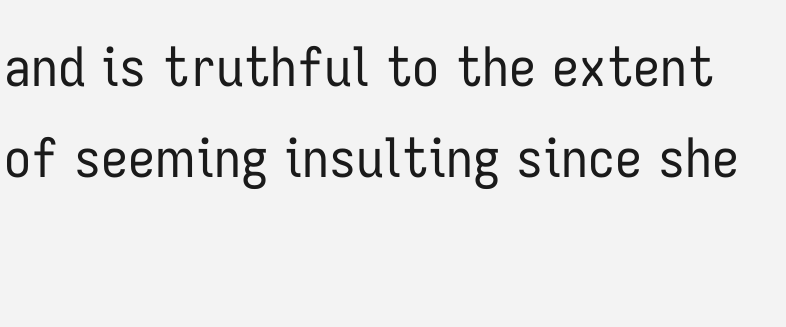and is truthful to the extent of seeming insulting since she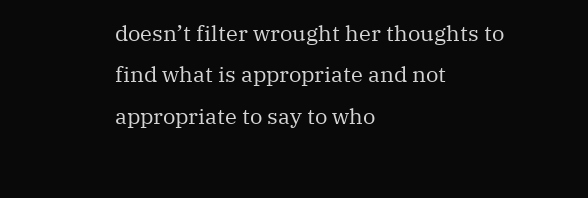doesn’t filter wrought her thoughts to find what is appropriate and not appropriate to say to who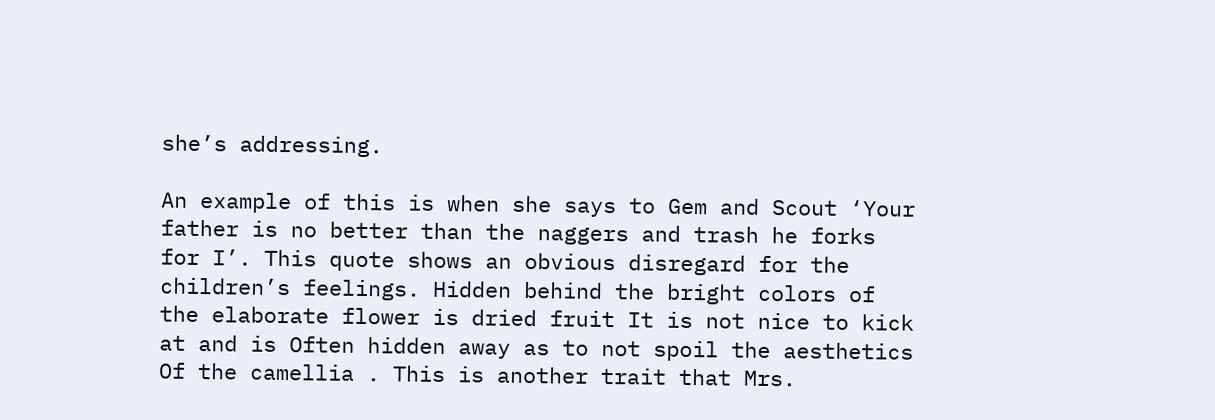she’s addressing.

An example of this is when she says to Gem and Scout ‘Your father is no better than the naggers and trash he forks for I’. This quote shows an obvious disregard for the children’s feelings. Hidden behind the bright colors of the elaborate flower is dried fruit It is not nice to kick at and is Often hidden away as to not spoil the aesthetics Of the camellia . This is another trait that Mrs.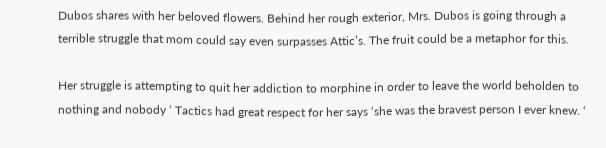Dubos shares with her beloved flowers. Behind her rough exterior, Mrs. Dubos is going through a terrible struggle that mom could say even surpasses Attic’s. The fruit could be a metaphor for this.

Her struggle is attempting to quit her addiction to morphine in order to leave the world beholden to nothing and nobody ‘ Tactics had great respect for her says ‘she was the bravest person I ever knew. ‘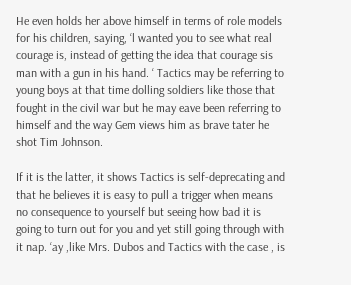He even holds her above himself in terms of role models for his children, saying, ‘l wanted you to see what real courage is, instead of getting the idea that courage sis man with a gun in his hand. ‘ Tactics may be referring to young boys at that time dolling soldiers like those that fought in the civil war but he may eave been referring to himself and the way Gem views him as brave tater he shot Tim Johnson.

If it is the latter, it shows Tactics is self-deprecating and that he believes it is easy to pull a trigger when means no consequence to yourself but seeing how bad it is going to turn out for you and yet still going through with it nap. ‘ay ,like Mrs. Dubos and Tactics with the case , is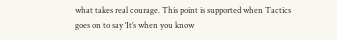what takes real courage. This point is supported when Tactics goes on to say ‘It’s when you know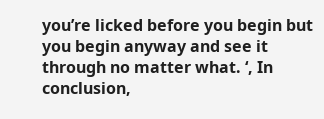you’re licked before you begin but you begin anyway and see it through no matter what. ‘, In conclusion,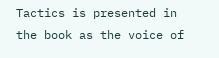Tactics is presented in the book as the voice of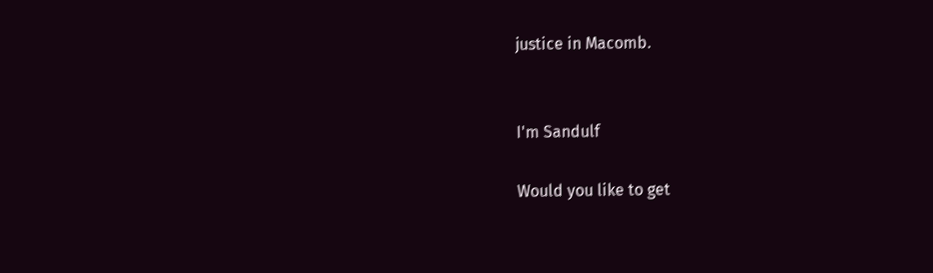justice in Macomb.


I'm Sandulf

Would you like to get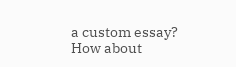a custom essay? How about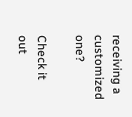receiving a customized one?

Check it out